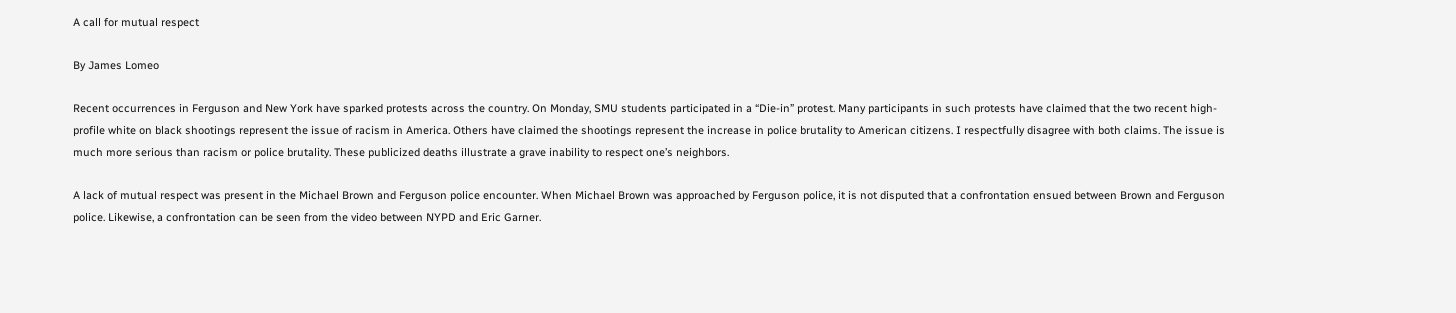A call for mutual respect

By James Lomeo

Recent occurrences in Ferguson and New York have sparked protests across the country. On Monday, SMU students participated in a “Die-in” protest. Many participants in such protests have claimed that the two recent high-profile white on black shootings represent the issue of racism in America. Others have claimed the shootings represent the increase in police brutality to American citizens. I respectfully disagree with both claims. The issue is much more serious than racism or police brutality. These publicized deaths illustrate a grave inability to respect one’s neighbors.

A lack of mutual respect was present in the Michael Brown and Ferguson police encounter. When Michael Brown was approached by Ferguson police, it is not disputed that a confrontation ensued between Brown and Ferguson police. Likewise, a confrontation can be seen from the video between NYPD and Eric Garner.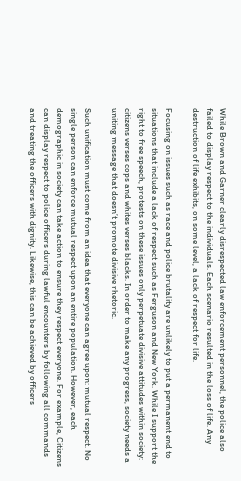While Brown and Garner clearly disrespected law enforcement personnel, the police also failed to display respect to the individuals. Each scenario resulted in the loss of life. Any destruction of life exhibits, on some level, a lack of respect for life.

Focusing on issues such as race and police brutality are unlikely to put a permanent end to situations that include a lack of respect such as Ferguson and New York. While I support the right to free speech, protests on these issues only perpetuate divisive attitudes within society: citizens verses cops and whites verses blacks. In order to make any progress, society needs a uniting message that doesn’t promote divisive rhetoric.

Such unification must come from an idea that everyone can agree upon: mutual respect. No single person can enforce mutual respect upon an entire population. However, each demographic in society can take action to ensure they respect everyone. For example, Citizens can display respect to police officers during lawful encounters by following all commands and treating the officers with dignity. Likewise, this can be achieved by officers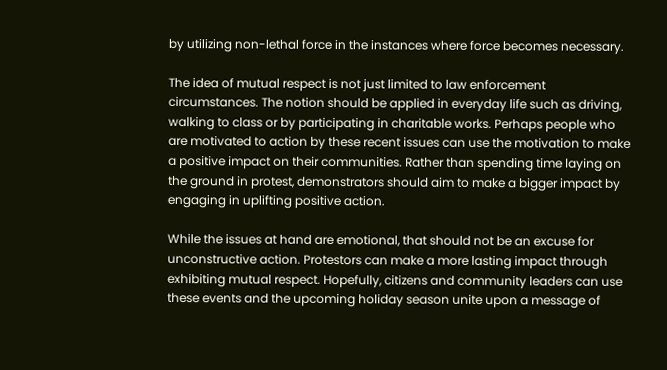by utilizing non-lethal force in the instances where force becomes necessary.

The idea of mutual respect is not just limited to law enforcement circumstances. The notion should be applied in everyday life such as driving, walking to class or by participating in charitable works. Perhaps people who are motivated to action by these recent issues can use the motivation to make a positive impact on their communities. Rather than spending time laying on the ground in protest, demonstrators should aim to make a bigger impact by engaging in uplifting positive action.

While the issues at hand are emotional, that should not be an excuse for unconstructive action. Protestors can make a more lasting impact through exhibiting mutual respect. Hopefully, citizens and community leaders can use these events and the upcoming holiday season unite upon a message of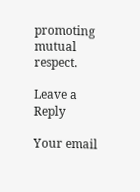promoting mutual respect.

Leave a Reply

Your email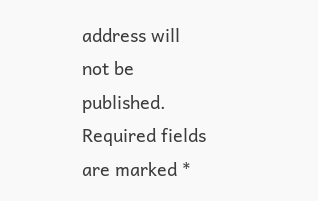address will not be published. Required fields are marked *